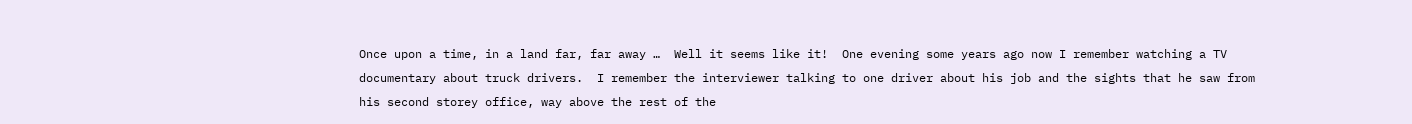Once upon a time, in a land far, far away …  Well it seems like it!  One evening some years ago now I remember watching a TV documentary about truck drivers.  I remember the interviewer talking to one driver about his job and the sights that he saw from his second storey office, way above the rest of the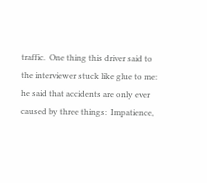traffic.  One thing this driver said to the interviewer stuck like glue to me:  he said that accidents are only ever caused by three things:  Impatience,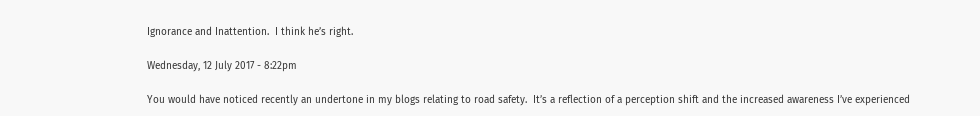Ignorance and Inattention.  I think he’s right.

Wednesday, 12 July 2017 - 8:22pm

You would have noticed recently an undertone in my blogs relating to road safety.  It’s a reflection of a perception shift and the increased awareness I’ve experienced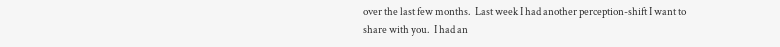over the last few months.  Last week I had another perception-shift I want to share with you.  I had an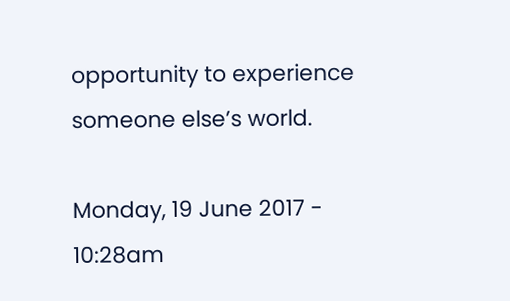opportunity to experience someone else’s world.

Monday, 19 June 2017 - 10:28am